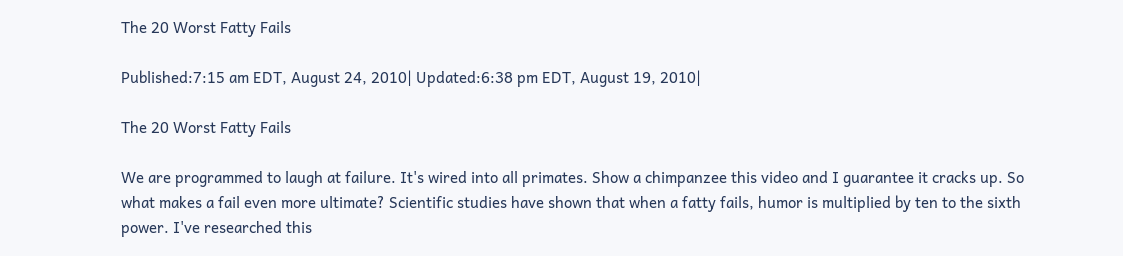The 20 Worst Fatty Fails

Published:7:15 am EDT, August 24, 2010| Updated:6:38 pm EDT, August 19, 2010|

The 20 Worst Fatty Fails

We are programmed to laugh at failure. It's wired into all primates. Show a chimpanzee this video and I guarantee it cracks up. So what makes a fail even more ultimate? Scientific studies have shown that when a fatty fails, humor is multiplied by ten to the sixth power. I've researched this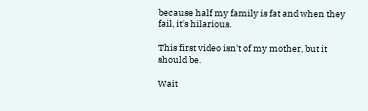because half my family is fat and when they fail, it's hilarious.

This first video isn't of my mother, but it should be.

Wait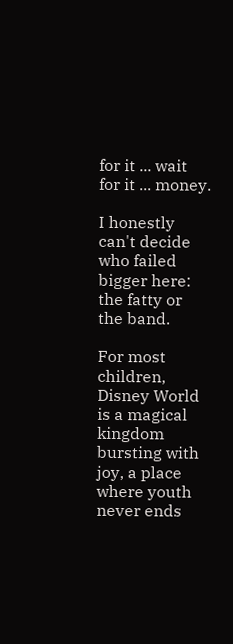for it ... wait for it ... money.

I honestly can't decide who failed bigger here: the fatty or the band.

For most children, Disney World is a magical kingdom bursting with joy, a place where youth never ends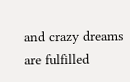and crazy dreams are fulfilled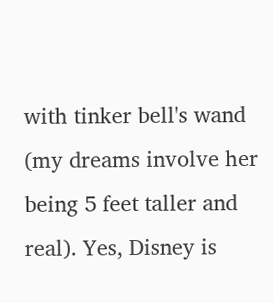with tinker bell's wand (my dreams involve her being 5 feet taller and real). Yes, Disney is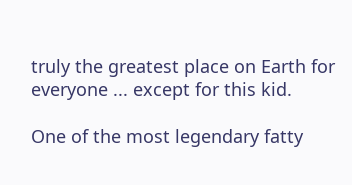truly the greatest place on Earth for everyone ... except for this kid.

One of the most legendary fatty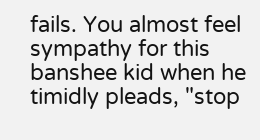fails. You almost feel sympathy for this banshee kid when he timidly pleads, "stop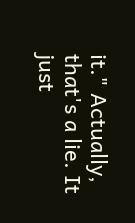it." Actually, that's a lie. It just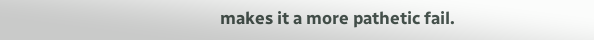makes it a more pathetic fail.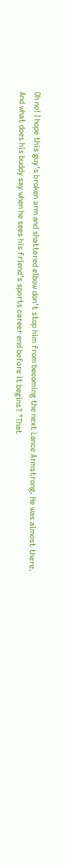Oh no! I hope this guy's broken arm and shattered elbow don't stop him from becoming the next Lance Armstrong. He was almost there. And what does his buddy say when he sees his friend's sports career end before it begins? "That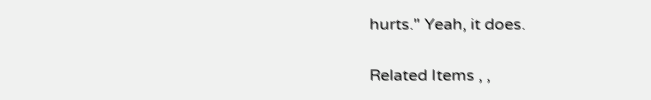hurts." Yeah, it does.

Related Items , ,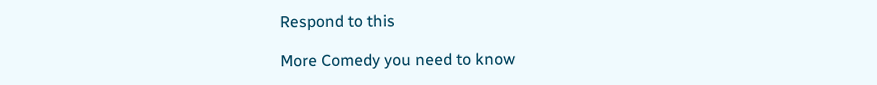Respond to this

More Comedy you need to know